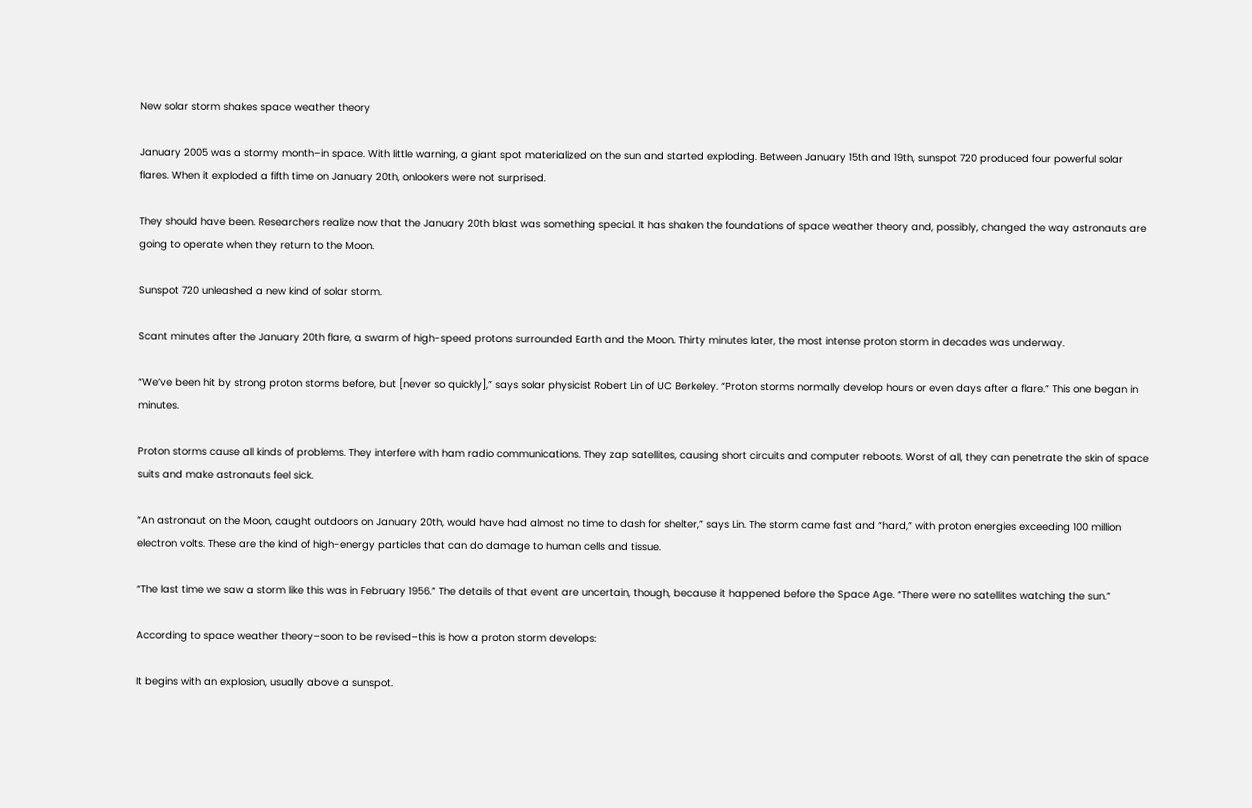New solar storm shakes space weather theory

January 2005 was a stormy month–in space. With little warning, a giant spot materialized on the sun and started exploding. Between January 15th and 19th, sunspot 720 produced four powerful solar flares. When it exploded a fifth time on January 20th, onlookers were not surprised.

They should have been. Researchers realize now that the January 20th blast was something special. It has shaken the foundations of space weather theory and, possibly, changed the way astronauts are going to operate when they return to the Moon.

Sunspot 720 unleashed a new kind of solar storm.

Scant minutes after the January 20th flare, a swarm of high-speed protons surrounded Earth and the Moon. Thirty minutes later, the most intense proton storm in decades was underway.

“We’ve been hit by strong proton storms before, but [never so quickly],” says solar physicist Robert Lin of UC Berkeley. “Proton storms normally develop hours or even days after a flare.” This one began in minutes.

Proton storms cause all kinds of problems. They interfere with ham radio communications. They zap satellites, causing short circuits and computer reboots. Worst of all, they can penetrate the skin of space suits and make astronauts feel sick.

“An astronaut on the Moon, caught outdoors on January 20th, would have had almost no time to dash for shelter,” says Lin. The storm came fast and “hard,” with proton energies exceeding 100 million electron volts. These are the kind of high-energy particles that can do damage to human cells and tissue.

“The last time we saw a storm like this was in February 1956.” The details of that event are uncertain, though, because it happened before the Space Age. “There were no satellites watching the sun.”

According to space weather theory–soon to be revised–this is how a proton storm develops:

It begins with an explosion, usually above a sunspot.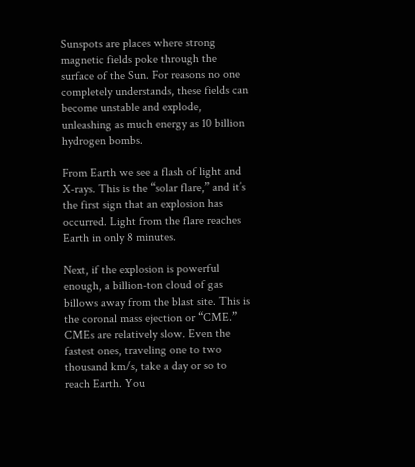Sunspots are places where strong magnetic fields poke through the surface of the Sun. For reasons no one completely understands, these fields can become unstable and explode, unleashing as much energy as 10 billion hydrogen bombs.

From Earth we see a flash of light and X-rays. This is the “solar flare,” and it’s the first sign that an explosion has occurred. Light from the flare reaches Earth in only 8 minutes.

Next, if the explosion is powerful enough, a billion-ton cloud of gas billows away from the blast site. This is the coronal mass ejection or “CME.” CMEs are relatively slow. Even the fastest ones, traveling one to two thousand km/s, take a day or so to reach Earth. You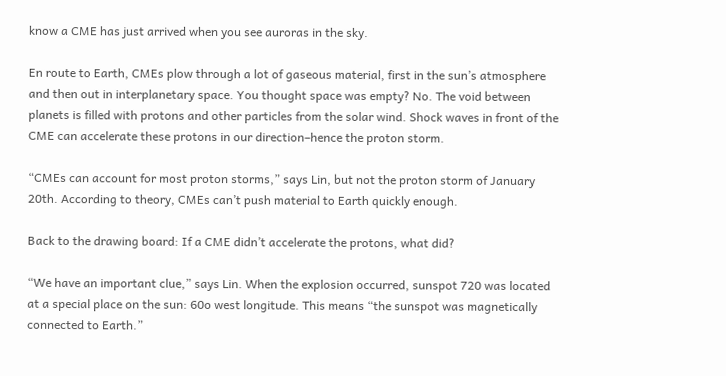know a CME has just arrived when you see auroras in the sky.

En route to Earth, CMEs plow through a lot of gaseous material, first in the sun’s atmosphere and then out in interplanetary space. You thought space was empty? No. The void between planets is filled with protons and other particles from the solar wind. Shock waves in front of the CME can accelerate these protons in our direction–hence the proton storm.

“CMEs can account for most proton storms,” says Lin, but not the proton storm of January 20th. According to theory, CMEs can’t push material to Earth quickly enough.

Back to the drawing board: If a CME didn’t accelerate the protons, what did?

“We have an important clue,” says Lin. When the explosion occurred, sunspot 720 was located at a special place on the sun: 60o west longitude. This means “the sunspot was magnetically connected to Earth.”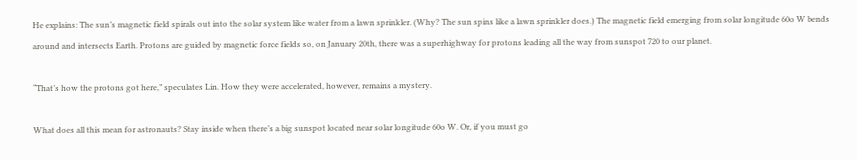He explains: The sun’s magnetic field spirals out into the solar system like water from a lawn sprinkler. (Why? The sun spins like a lawn sprinkler does.) The magnetic field emerging from solar longitude 60o W bends around and intersects Earth. Protons are guided by magnetic force fields so, on January 20th, there was a superhighway for protons leading all the way from sunspot 720 to our planet.

“That’s how the protons got here,” speculates Lin. How they were accelerated, however, remains a mystery.

What does all this mean for astronauts? Stay inside when there’s a big sunspot located near solar longitude 60o W. Or, if you must go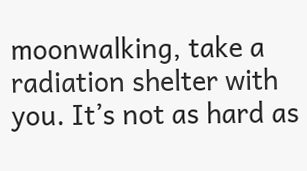moonwalking, take a radiation shelter with you. It’s not as hard as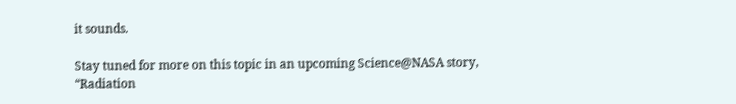it sounds.

Stay tuned for more on this topic in an upcoming Science@NASA story, “Radiation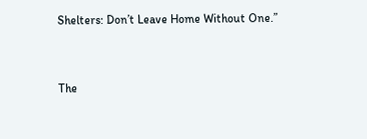Shelters: Don’t Leave Home Without One.”


The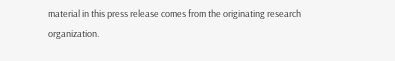material in this press release comes from the originating research organization.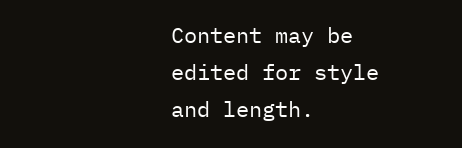Content may be edited for style and length.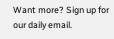Want more? Sign up for our daily email.